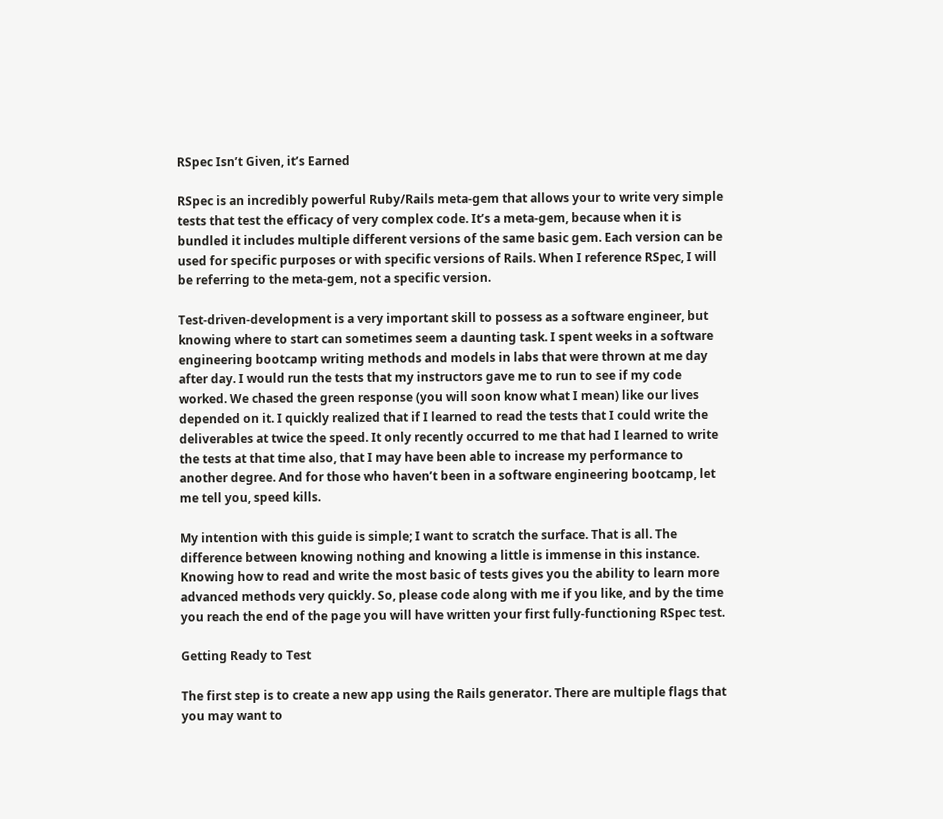RSpec Isn’t Given, it’s Earned

RSpec is an incredibly powerful Ruby/Rails meta-gem that allows your to write very simple tests that test the efficacy of very complex code. It’s a meta-gem, because when it is bundled it includes multiple different versions of the same basic gem. Each version can be used for specific purposes or with specific versions of Rails. When I reference RSpec, I will be referring to the meta-gem, not a specific version.

Test-driven-development is a very important skill to possess as a software engineer, but knowing where to start can sometimes seem a daunting task. I spent weeks in a software engineering bootcamp writing methods and models in labs that were thrown at me day after day. I would run the tests that my instructors gave me to run to see if my code worked. We chased the green response (you will soon know what I mean) like our lives depended on it. I quickly realized that if I learned to read the tests that I could write the deliverables at twice the speed. It only recently occurred to me that had I learned to write the tests at that time also, that I may have been able to increase my performance to another degree. And for those who haven’t been in a software engineering bootcamp, let me tell you, speed kills.

My intention with this guide is simple; I want to scratch the surface. That is all. The difference between knowing nothing and knowing a little is immense in this instance. Knowing how to read and write the most basic of tests gives you the ability to learn more advanced methods very quickly. So, please code along with me if you like, and by the time you reach the end of the page you will have written your first fully-functioning RSpec test.

Getting Ready to Test

The first step is to create a new app using the Rails generator. There are multiple flags that you may want to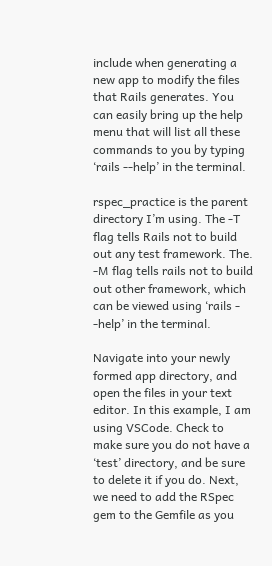include when generating a new app to modify the files that Rails generates. You can easily bring up the help menu that will list all these commands to you by typing ‘rails --help’ in the terminal.

rspec_practice is the parent directory I’m using. The -T flag tells Rails not to build out any test framework. The. -M flag tells rails not to build out other framework, which can be viewed using ‘rails - -help’ in the terminal.

Navigate into your newly formed app directory, and open the files in your text editor. In this example, I am using VSCode. Check to make sure you do not have a ‘test’ directory, and be sure to delete it if you do. Next, we need to add the RSpec gem to the Gemfile as you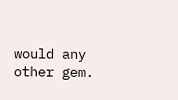would any other gem.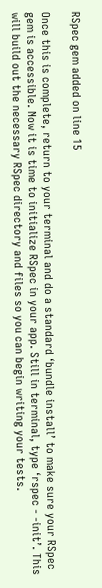RSpec gem added on line 15

Once this is complete, return to your terminal and do a standard ‘bundle install’ to make sure your RSpec gem is accessible. Now it is time to initialize RSpec in your app. Still in terminal, type ‘rspec - -init’. This will build out the necessary RSpec directory and files so you can begin writing your tests.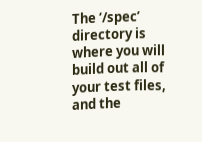The ‘/spec’ directory is where you will build out all of your test files, and the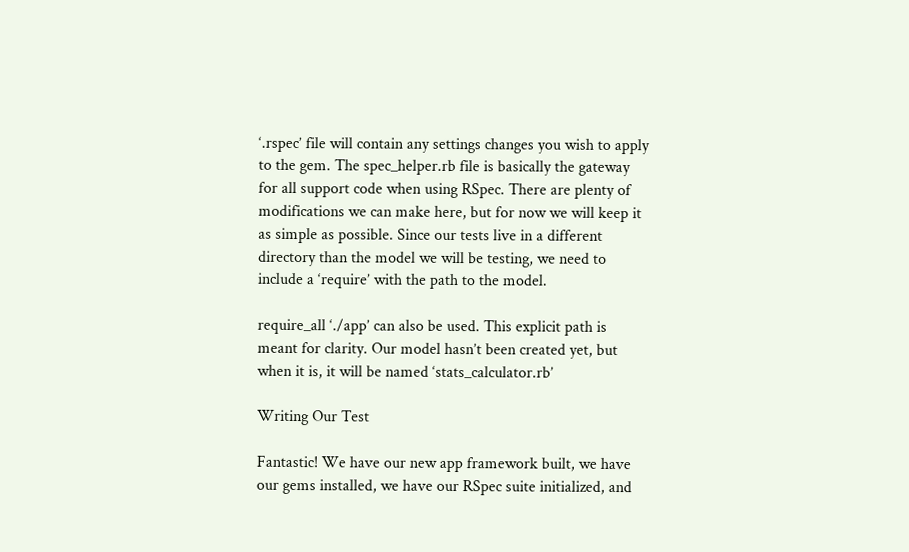‘.rspec’ file will contain any settings changes you wish to apply to the gem. The spec_helper.rb file is basically the gateway for all support code when using RSpec. There are plenty of modifications we can make here, but for now we will keep it as simple as possible. Since our tests live in a different directory than the model we will be testing, we need to include a ‘require’ with the path to the model.

require_all ‘./app’ can also be used. This explicit path is meant for clarity. Our model hasn’t been created yet, but when it is, it will be named ‘stats_calculator.rb’

Writing Our Test

Fantastic! We have our new app framework built, we have our gems installed, we have our RSpec suite initialized, and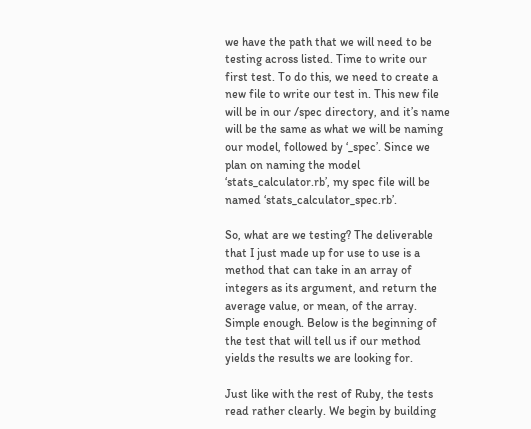we have the path that we will need to be testing across listed. Time to write our first test. To do this, we need to create a new file to write our test in. This new file will be in our /spec directory, and it’s name will be the same as what we will be naming our model, followed by ‘_spec’. Since we plan on naming the model ‘stats_calculator.rb’, my spec file will be named ‘stats_calculator_spec.rb’.

So, what are we testing? The deliverable that I just made up for use to use is a method that can take in an array of integers as its argument, and return the average value, or mean, of the array. Simple enough. Below is the beginning of the test that will tell us if our method yields the results we are looking for.

Just like with the rest of Ruby, the tests read rather clearly. We begin by building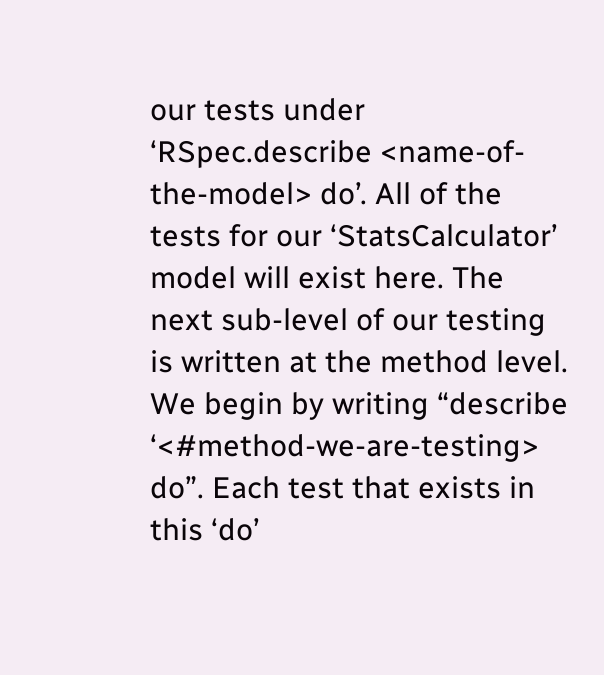our tests under ‘RSpec.describe <name-of-the-model> do’. All of the tests for our ‘StatsCalculator’ model will exist here. The next sub-level of our testing is written at the method level. We begin by writing “describe ‘<#method-we-are-testing> do”. Each test that exists in this ‘do’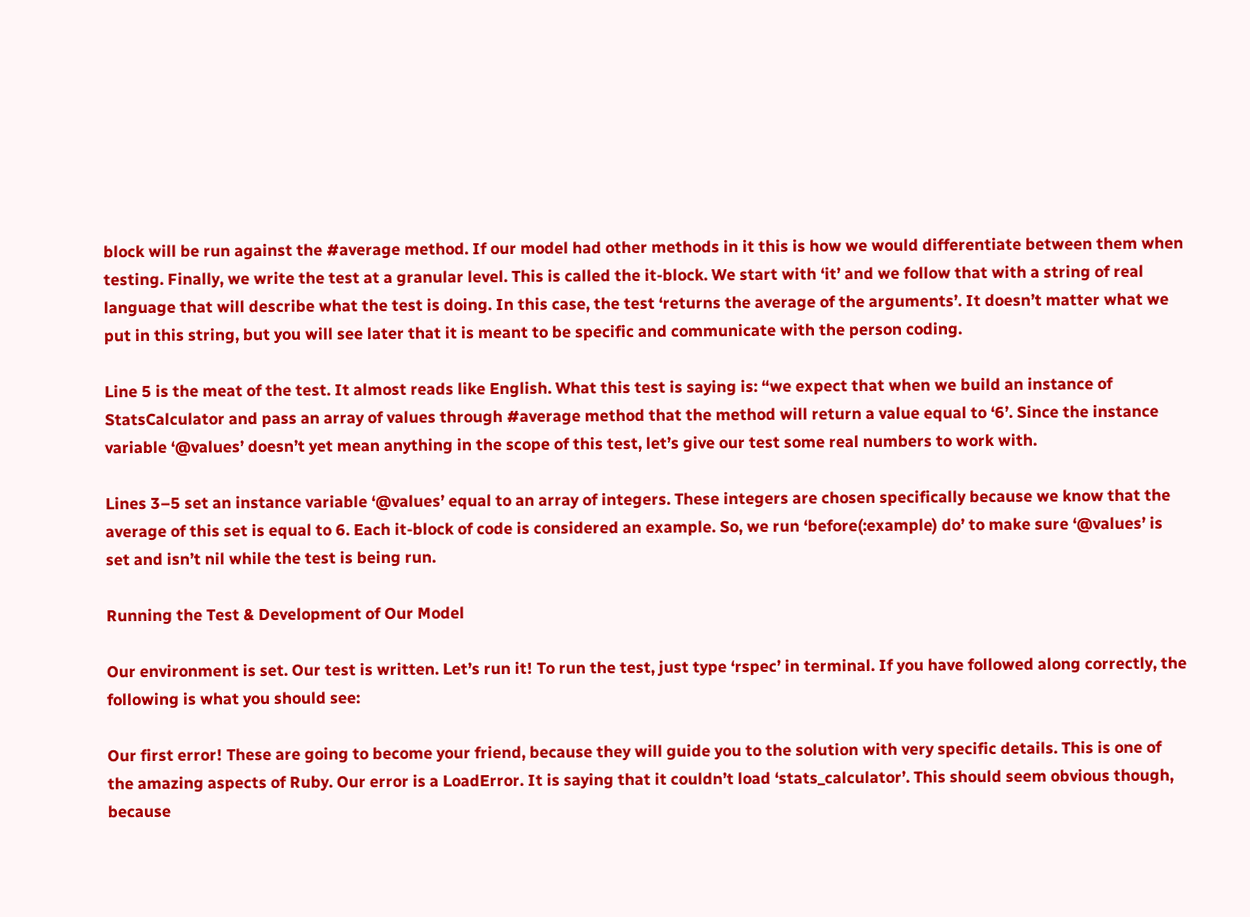block will be run against the #average method. If our model had other methods in it this is how we would differentiate between them when testing. Finally, we write the test at a granular level. This is called the it-block. We start with ‘it’ and we follow that with a string of real language that will describe what the test is doing. In this case, the test ‘returns the average of the arguments’. It doesn’t matter what we put in this string, but you will see later that it is meant to be specific and communicate with the person coding.

Line 5 is the meat of the test. It almost reads like English. What this test is saying is: “we expect that when we build an instance of StatsCalculator and pass an array of values through #average method that the method will return a value equal to ‘6’. Since the instance variable ‘@values’ doesn’t yet mean anything in the scope of this test, let’s give our test some real numbers to work with.

Lines 3–5 set an instance variable ‘@values’ equal to an array of integers. These integers are chosen specifically because we know that the average of this set is equal to 6. Each it-block of code is considered an example. So, we run ‘before(:example) do’ to make sure ‘@values’ is set and isn’t nil while the test is being run.

Running the Test & Development of Our Model

Our environment is set. Our test is written. Let’s run it! To run the test, just type ‘rspec’ in terminal. If you have followed along correctly, the following is what you should see:

Our first error! These are going to become your friend, because they will guide you to the solution with very specific details. This is one of the amazing aspects of Ruby. Our error is a LoadError. It is saying that it couldn’t load ‘stats_calculator’. This should seem obvious though, because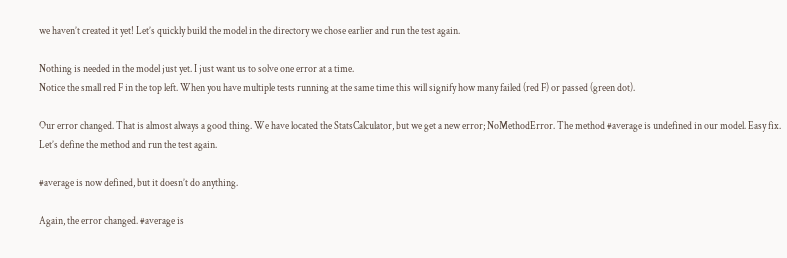we haven’t created it yet! Let’s quickly build the model in the directory we chose earlier and run the test again.

Nothing is needed in the model just yet. I just want us to solve one error at a time.
Notice the small red F in the top left. When you have multiple tests running at the same time this will signify how many failed (red F) or passed (green dot).

Our error changed. That is almost always a good thing. We have located the StatsCalculator, but we get a new error; NoMethodError. The method #average is undefined in our model. Easy fix. Let’s define the method and run the test again.

#average is now defined, but it doesn’t do anything.

Again, the error changed. #average is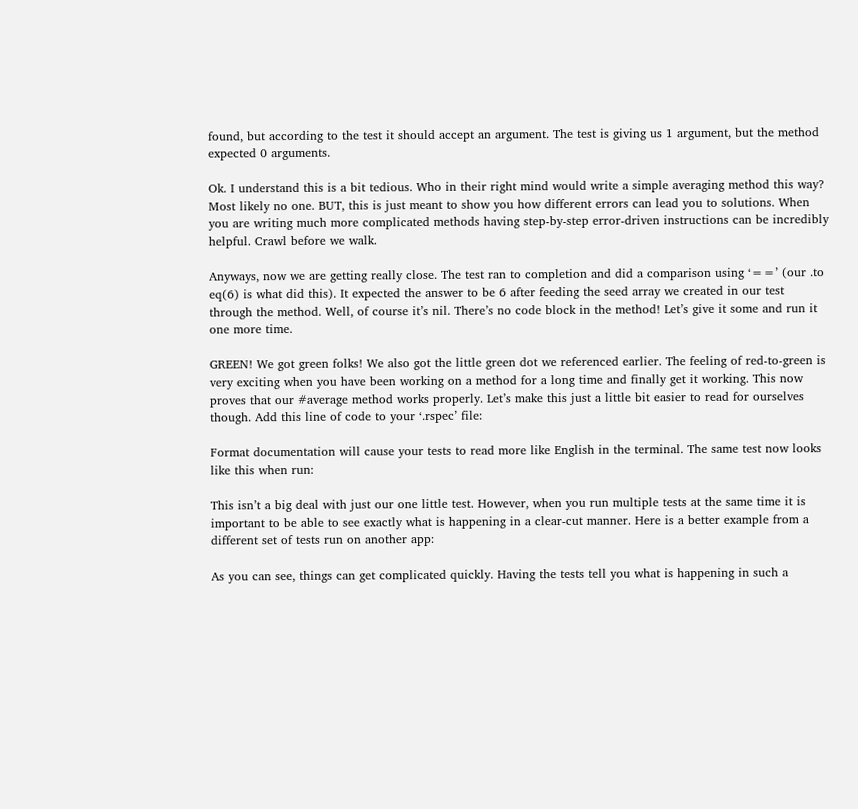found, but according to the test it should accept an argument. The test is giving us 1 argument, but the method expected 0 arguments.

Ok. I understand this is a bit tedious. Who in their right mind would write a simple averaging method this way? Most likely no one. BUT, this is just meant to show you how different errors can lead you to solutions. When you are writing much more complicated methods having step-by-step error-driven instructions can be incredibly helpful. Crawl before we walk.

Anyways, now we are getting really close. The test ran to completion and did a comparison using ‘==’ (our .to eq(6) is what did this). It expected the answer to be 6 after feeding the seed array we created in our test through the method. Well, of course it’s nil. There’s no code block in the method! Let’s give it some and run it one more time.

GREEN! We got green folks! We also got the little green dot we referenced earlier. The feeling of red-to-green is very exciting when you have been working on a method for a long time and finally get it working. This now proves that our #average method works properly. Let’s make this just a little bit easier to read for ourselves though. Add this line of code to your ‘.rspec’ file:

Format documentation will cause your tests to read more like English in the terminal. The same test now looks like this when run:

This isn’t a big deal with just our one little test. However, when you run multiple tests at the same time it is important to be able to see exactly what is happening in a clear-cut manner. Here is a better example from a different set of tests run on another app:

As you can see, things can get complicated quickly. Having the tests tell you what is happening in such a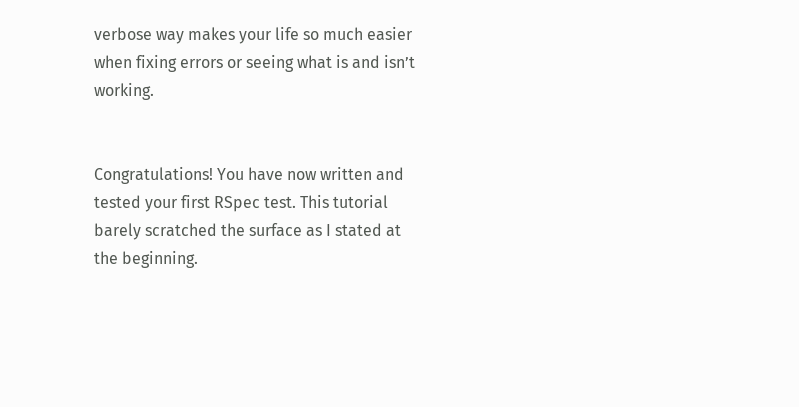verbose way makes your life so much easier when fixing errors or seeing what is and isn’t working.


Congratulations! You have now written and tested your first RSpec test. This tutorial barely scratched the surface as I stated at the beginning.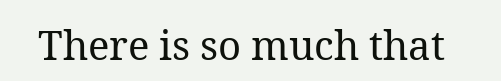There is so much that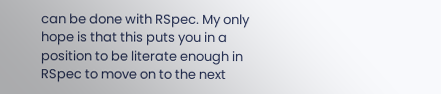can be done with RSpec. My only hope is that this puts you in a position to be literate enough in RSpec to move on to the next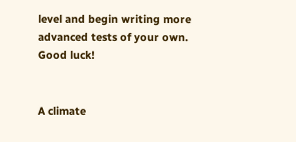level and begin writing more advanced tests of your own. Good luck!


A climate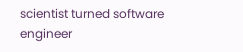scientist turned software engineer